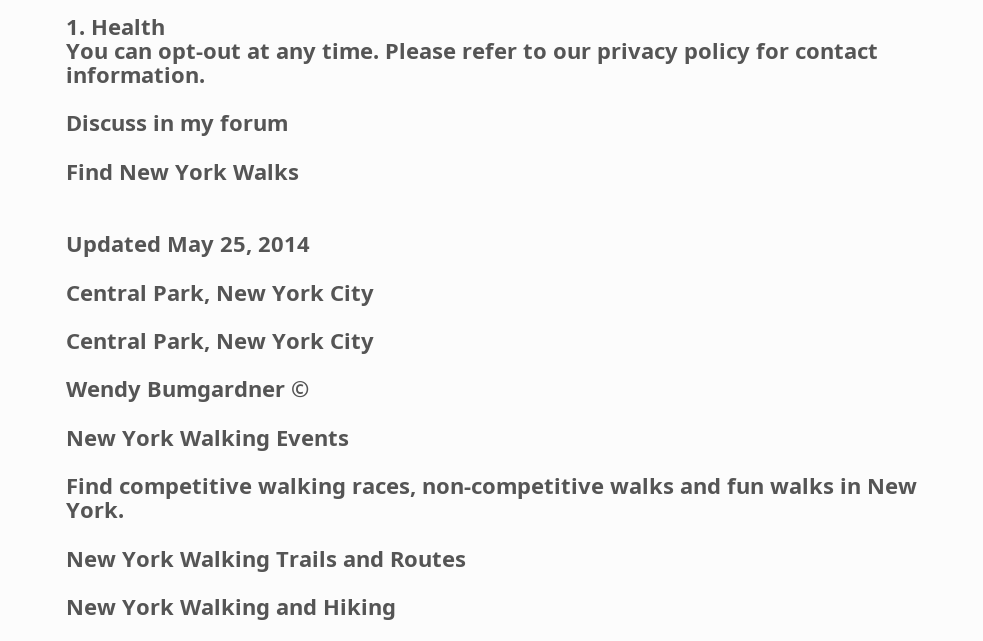1. Health
You can opt-out at any time. Please refer to our privacy policy for contact information.

Discuss in my forum

Find New York Walks


Updated May 25, 2014

Central Park, New York City

Central Park, New York City

Wendy Bumgardner ©

New York Walking Events

Find competitive walking races, non-competitive walks and fun walks in New York.

New York Walking Trails and Routes

New York Walking and Hiking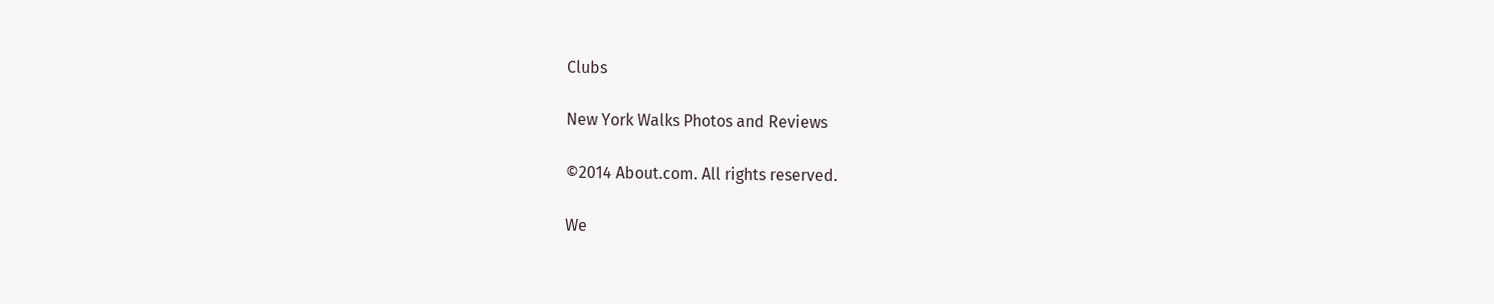Clubs

New York Walks Photos and Reviews

©2014 About.com. All rights reserved.

We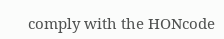comply with the HONcode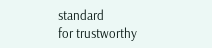standard
for trustworthy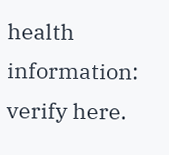health
information: verify here.